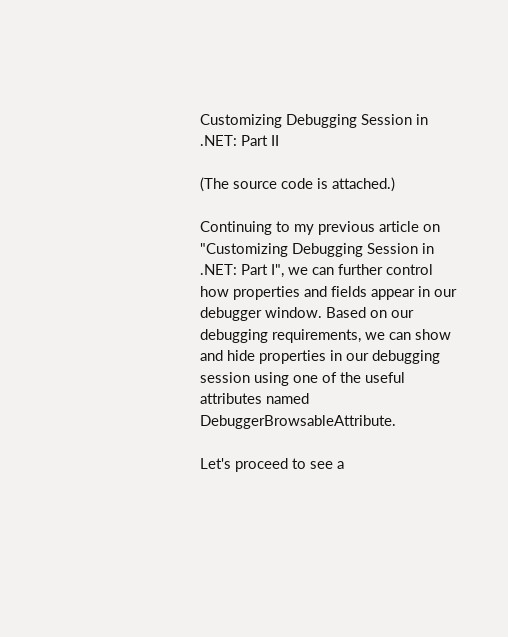Customizing Debugging Session in .NET: Part II

(The source code is attached.)

Continuing to my previous article on "Customizing Debugging Session in .NET: Part I", we can further control how properties and fields appear in our debugger window. Based on our debugging requirements, we can show and hide properties in our debugging session using one of the useful attributes named DebuggerBrowsableAttribute.

Let's proceed to see a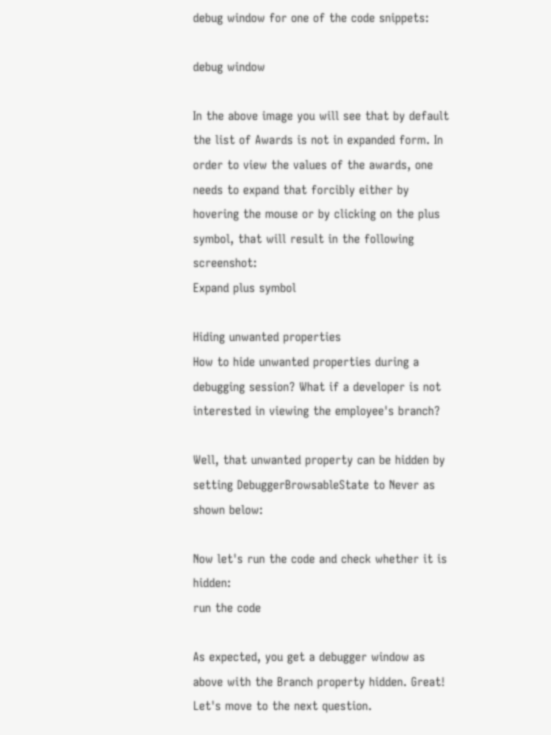debug window for one of the code snippets:

debug window

In the above image you will see that by default the list of Awards is not in expanded form. In order to view the values of the awards, one needs to expand that forcibly either by hovering the mouse or by clicking on the plus symbol, that will result in the following screenshot:
Expand plus symbol

Hiding unwanted properties
How to hide unwanted properties during a debugging session? What if a developer is not interested in viewing the employee's branch?

Well, that unwanted property can be hidden by setting DebuggerBrowsableState to Never as shown below:

Now let's run the code and check whether it is hidden:
run the code

As expected, you get a debugger window as above with the Branch property hidden. Great! Let's move to the next question.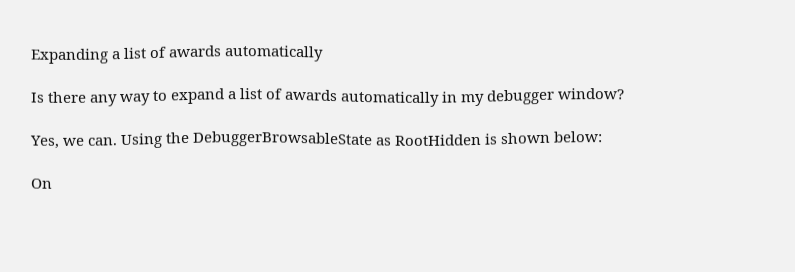Expanding a list of awards automatically

Is there any way to expand a list of awards automatically in my debugger window?

Yes, we can. Using the DebuggerBrowsableState as RootHidden is shown below:

On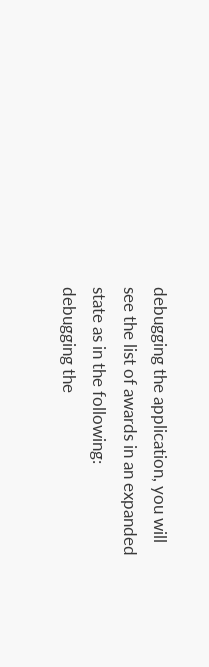debugging the application, you will see the list of awards in an expanded state as in the following:
debugging the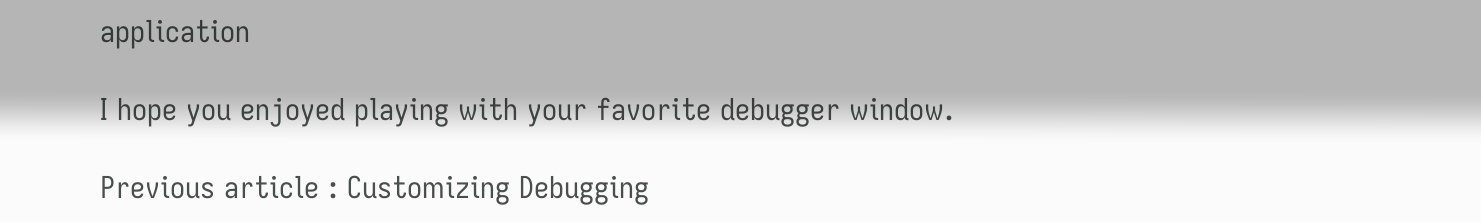application

I hope you enjoyed playing with your favorite debugger window.

Previous article : Customizing Debugging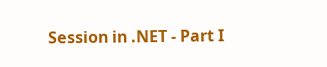Session in .NET - Part I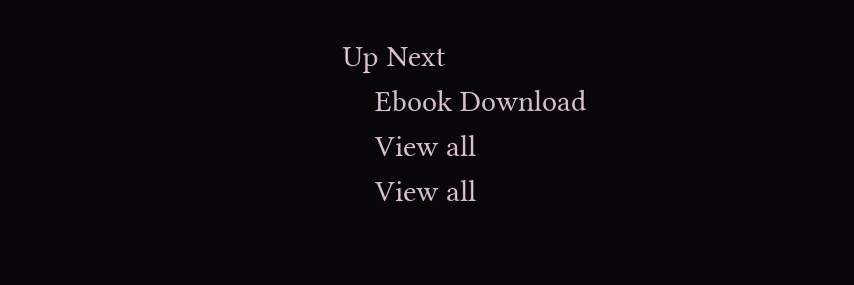Up Next
    Ebook Download
    View all
    View all